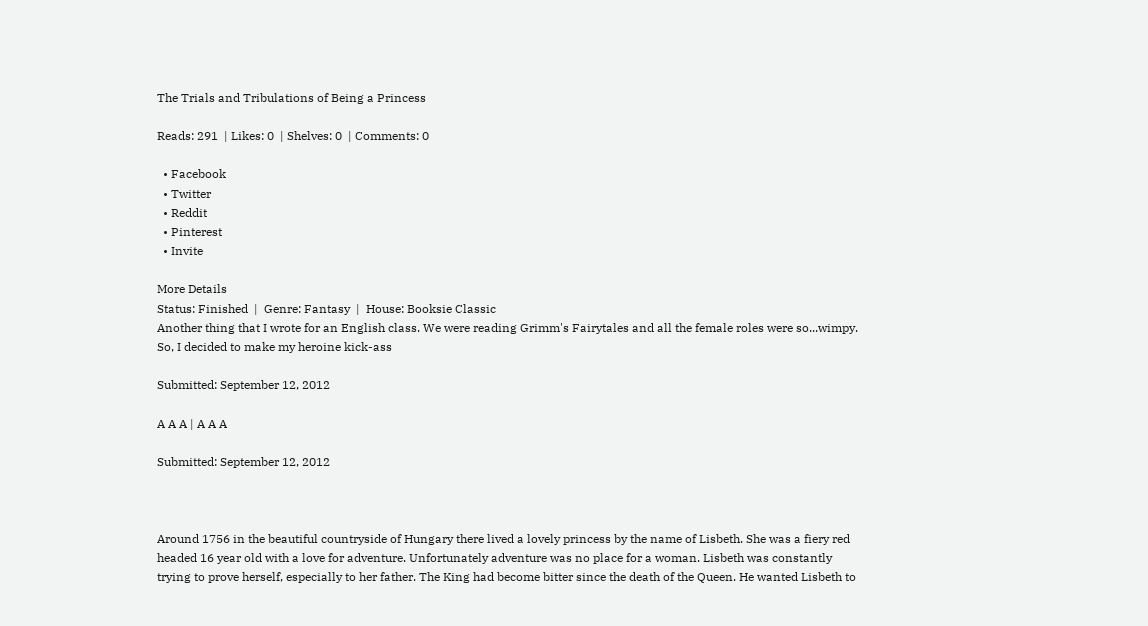The Trials and Tribulations of Being a Princess

Reads: 291  | Likes: 0  | Shelves: 0  | Comments: 0

  • Facebook
  • Twitter
  • Reddit
  • Pinterest
  • Invite

More Details
Status: Finished  |  Genre: Fantasy  |  House: Booksie Classic
Another thing that I wrote for an English class. We were reading Grimm's Fairytales and all the female roles were so...wimpy. So, I decided to make my heroine kick-ass

Submitted: September 12, 2012

A A A | A A A

Submitted: September 12, 2012



Around 1756 in the beautiful countryside of Hungary there lived a lovely princess by the name of Lisbeth. She was a fiery red headed 16 year old with a love for adventure. Unfortunately adventure was no place for a woman. Lisbeth was constantly trying to prove herself, especially to her father. The King had become bitter since the death of the Queen. He wanted Lisbeth to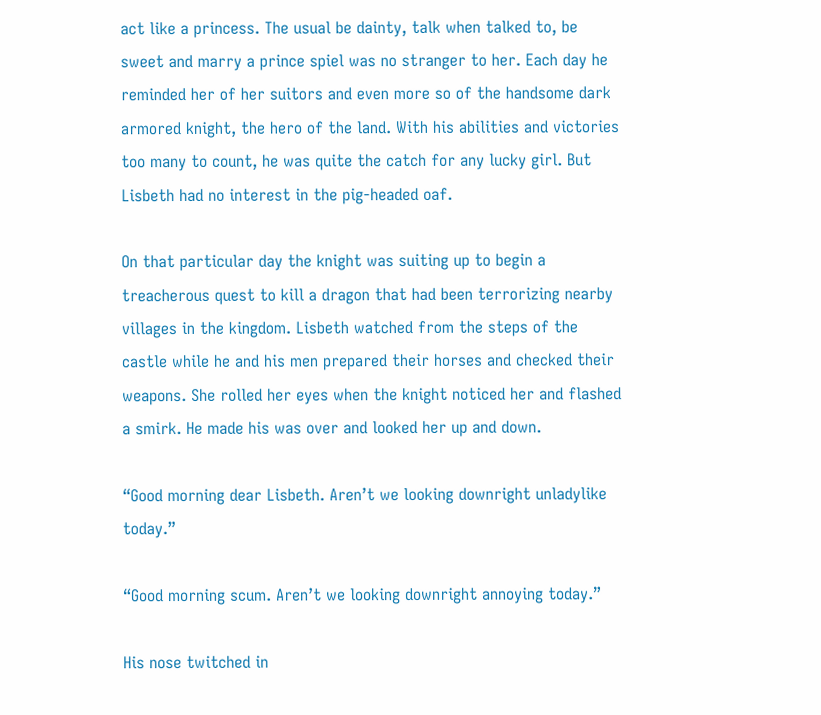act like a princess. The usual be dainty, talk when talked to, be sweet and marry a prince spiel was no stranger to her. Each day he reminded her of her suitors and even more so of the handsome dark armored knight, the hero of the land. With his abilities and victories too many to count, he was quite the catch for any lucky girl. But Lisbeth had no interest in the pig-headed oaf.

On that particular day the knight was suiting up to begin a treacherous quest to kill a dragon that had been terrorizing nearby villages in the kingdom. Lisbeth watched from the steps of the castle while he and his men prepared their horses and checked their weapons. She rolled her eyes when the knight noticed her and flashed a smirk. He made his was over and looked her up and down.

“Good morning dear Lisbeth. Aren’t we looking downright unladylike today.”

“Good morning scum. Aren’t we looking downright annoying today.”

His nose twitched in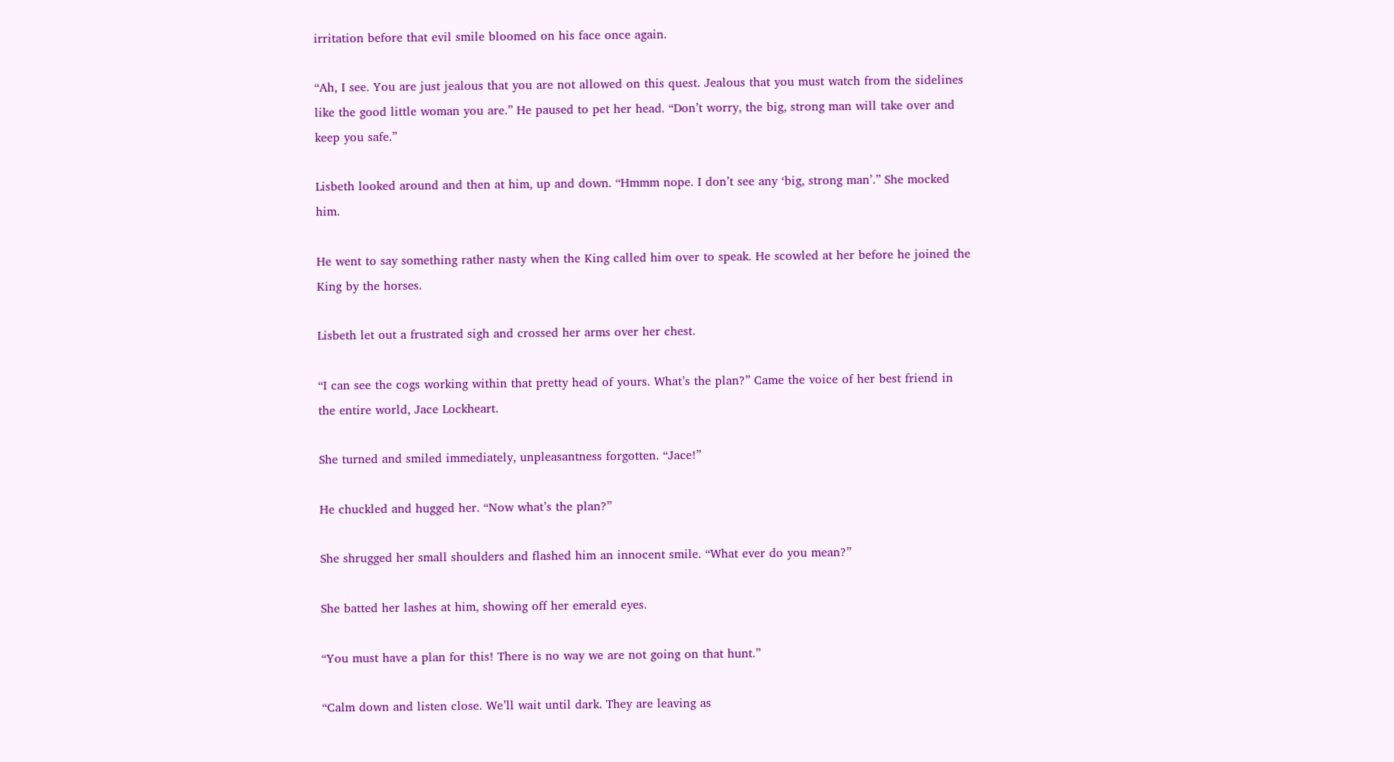irritation before that evil smile bloomed on his face once again.

“Ah, I see. You are just jealous that you are not allowed on this quest. Jealous that you must watch from the sidelines like the good little woman you are.” He paused to pet her head. “Don’t worry, the big, strong man will take over and keep you safe.”

Lisbeth looked around and then at him, up and down. “Hmmm nope. I don’t see any ‘big, strong man’.” She mocked him.

He went to say something rather nasty when the King called him over to speak. He scowled at her before he joined the King by the horses.

Lisbeth let out a frustrated sigh and crossed her arms over her chest.

“I can see the cogs working within that pretty head of yours. What’s the plan?” Came the voice of her best friend in the entire world, Jace Lockheart.

She turned and smiled immediately, unpleasantness forgotten. “Jace!”

He chuckled and hugged her. “Now what’s the plan?”

She shrugged her small shoulders and flashed him an innocent smile. “What ever do you mean?”

She batted her lashes at him, showing off her emerald eyes.

“You must have a plan for this! There is no way we are not going on that hunt.”

“Calm down and listen close. We’ll wait until dark. They are leaving as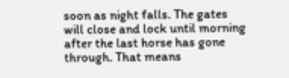soon as night falls. The gates will close and lock until morning after the last horse has gone through. That means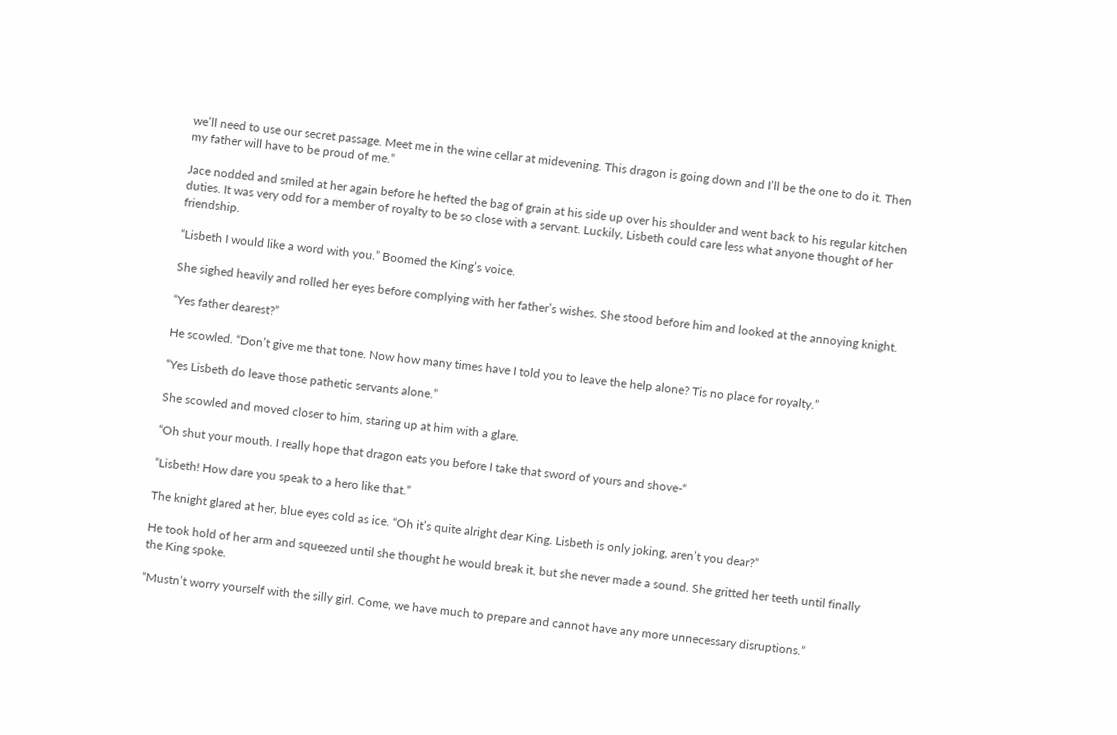we’ll need to use our secret passage. Meet me in the wine cellar at midevening. This dragon is going down and I’ll be the one to do it. Then my father will have to be proud of me.”

Jace nodded and smiled at her again before he hefted the bag of grain at his side up over his shoulder and went back to his regular kitchen duties. It was very odd for a member of royalty to be so close with a servant. Luckily, Lisbeth could care less what anyone thought of her friendship.

“Lisbeth I would like a word with you.” Boomed the King’s voice.

She sighed heavily and rolled her eyes before complying with her father’s wishes. She stood before him and looked at the annoying knight.

“Yes father dearest?”

He scowled. “Don’t give me that tone. Now how many times have I told you to leave the help alone? Tis no place for royalty.”

“Yes Lisbeth do leave those pathetic servants alone.”

She scowled and moved closer to him, staring up at him with a glare.

“Oh shut your mouth. I really hope that dragon eats you before I take that sword of yours and shove-“

“Lisbeth! How dare you speak to a hero like that.”

The knight glared at her, blue eyes cold as ice. “Oh it’s quite alright dear King. Lisbeth is only joking, aren’t you dear?”

He took hold of her arm and squeezed until she thought he would break it, but she never made a sound. She gritted her teeth until finally the King spoke.

“Mustn’t worry yourself with the silly girl. Come, we have much to prepare and cannot have any more unnecessary disruptions.”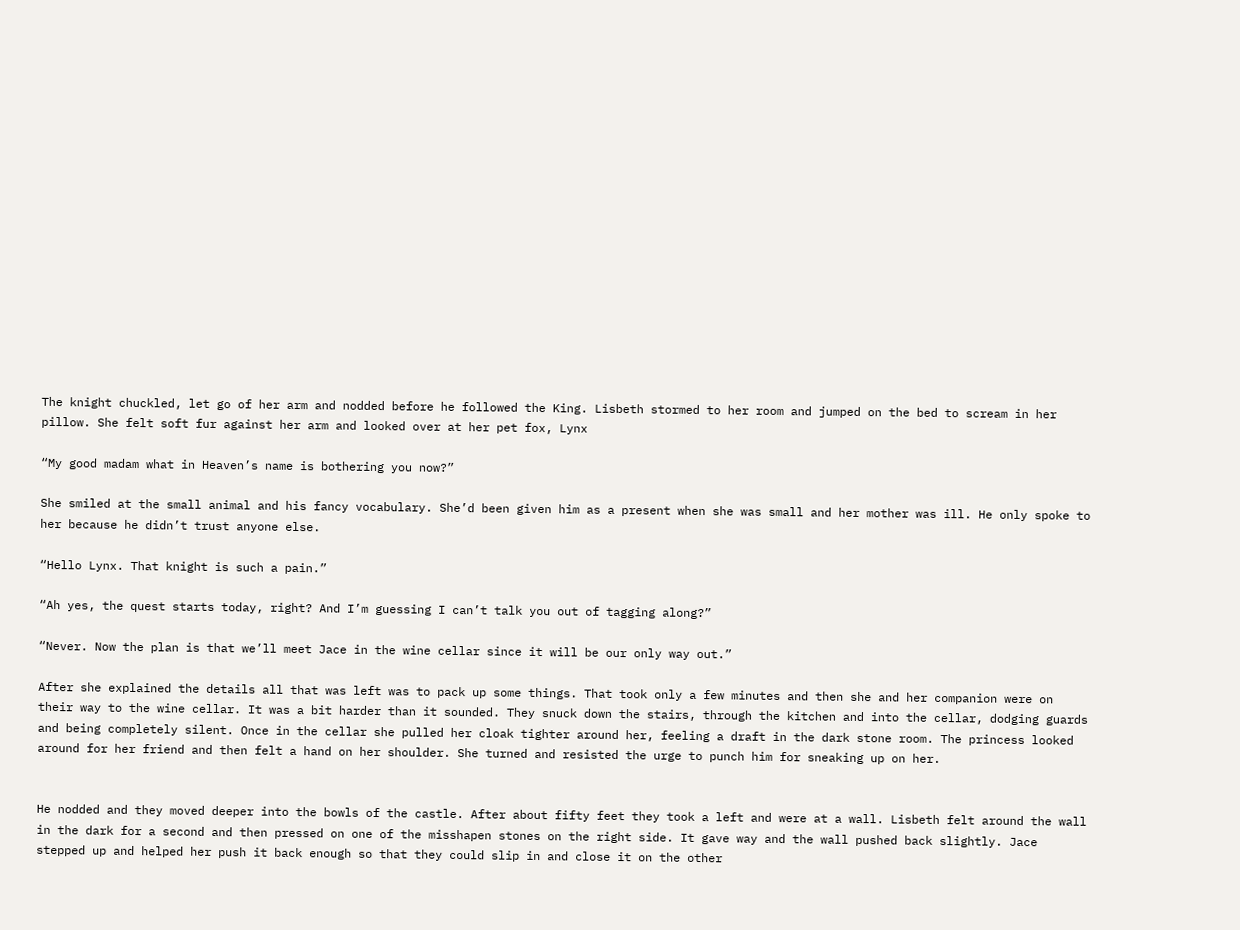The knight chuckled, let go of her arm and nodded before he followed the King. Lisbeth stormed to her room and jumped on the bed to scream in her pillow. She felt soft fur against her arm and looked over at her pet fox, Lynx

“My good madam what in Heaven’s name is bothering you now?”

She smiled at the small animal and his fancy vocabulary. She’d been given him as a present when she was small and her mother was ill. He only spoke to her because he didn’t trust anyone else.

“Hello Lynx. That knight is such a pain.”

“Ah yes, the quest starts today, right? And I’m guessing I can’t talk you out of tagging along?”

“Never. Now the plan is that we’ll meet Jace in the wine cellar since it will be our only way out.”

After she explained the details all that was left was to pack up some things. That took only a few minutes and then she and her companion were on their way to the wine cellar. It was a bit harder than it sounded. They snuck down the stairs, through the kitchen and into the cellar, dodging guards and being completely silent. Once in the cellar she pulled her cloak tighter around her, feeling a draft in the dark stone room. The princess looked around for her friend and then felt a hand on her shoulder. She turned and resisted the urge to punch him for sneaking up on her.


He nodded and they moved deeper into the bowls of the castle. After about fifty feet they took a left and were at a wall. Lisbeth felt around the wall in the dark for a second and then pressed on one of the misshapen stones on the right side. It gave way and the wall pushed back slightly. Jace stepped up and helped her push it back enough so that they could slip in and close it on the other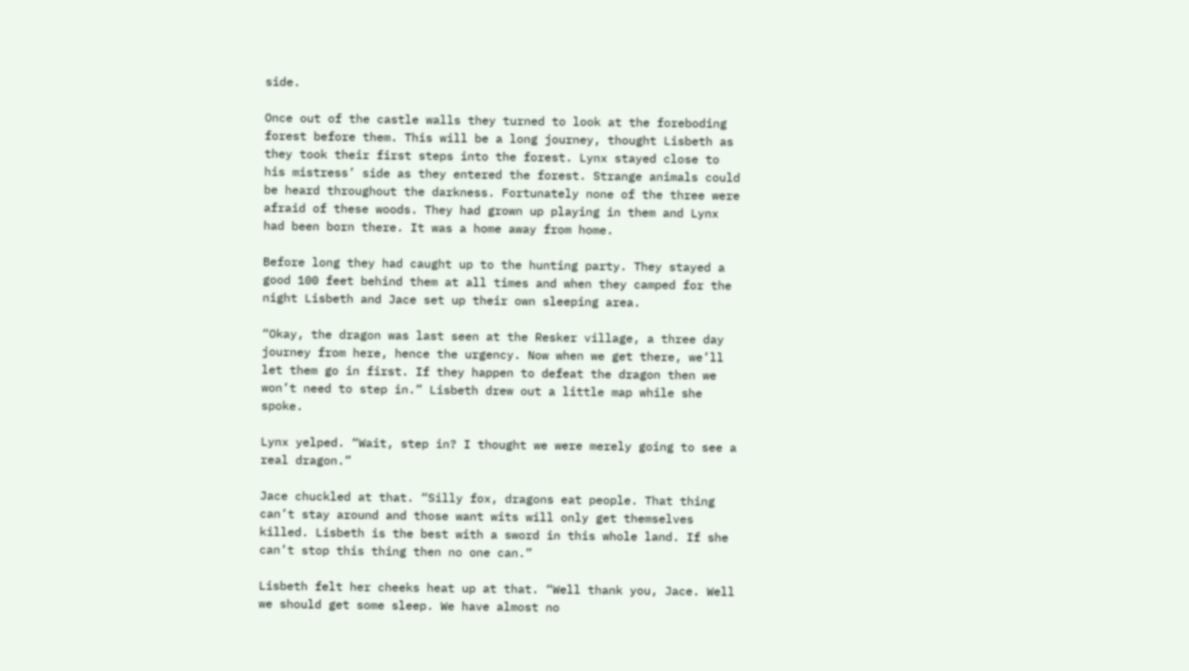side.

Once out of the castle walls they turned to look at the foreboding forest before them. This will be a long journey, thought Lisbeth as they took their first steps into the forest. Lynx stayed close to his mistress’ side as they entered the forest. Strange animals could be heard throughout the darkness. Fortunately none of the three were afraid of these woods. They had grown up playing in them and Lynx had been born there. It was a home away from home.

Before long they had caught up to the hunting party. They stayed a good 100 feet behind them at all times and when they camped for the night Lisbeth and Jace set up their own sleeping area.

“Okay, the dragon was last seen at the Resker village, a three day journey from here, hence the urgency. Now when we get there, we’ll let them go in first. If they happen to defeat the dragon then we won’t need to step in.” Lisbeth drew out a little map while she spoke.

Lynx yelped. “Wait, step in? I thought we were merely going to see a real dragon.”

Jace chuckled at that. “Silly fox, dragons eat people. That thing can’t stay around and those want wits will only get themselves killed. Lisbeth is the best with a sword in this whole land. If she can’t stop this thing then no one can.”

Lisbeth felt her cheeks heat up at that. “Well thank you, Jace. Well we should get some sleep. We have almost no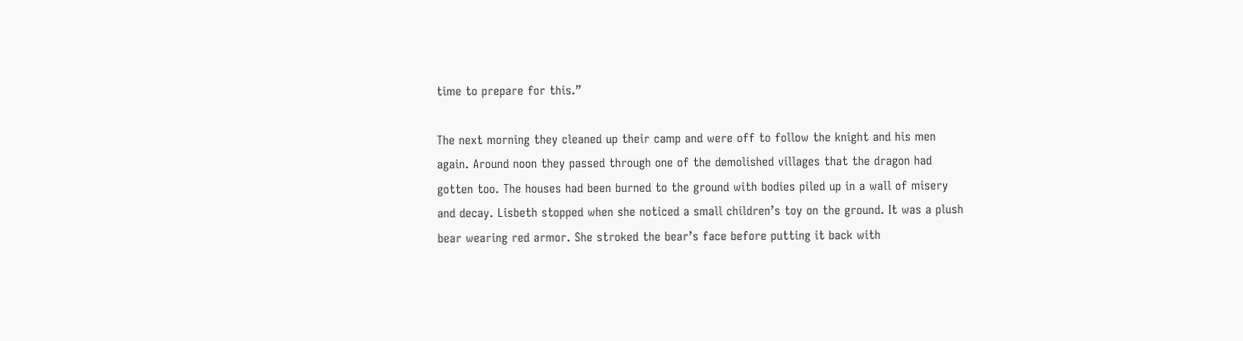time to prepare for this.”

The next morning they cleaned up their camp and were off to follow the knight and his men again. Around noon they passed through one of the demolished villages that the dragon had gotten too. The houses had been burned to the ground with bodies piled up in a wall of misery and decay. Lisbeth stopped when she noticed a small children’s toy on the ground. It was a plush bear wearing red armor. She stroked the bear’s face before putting it back with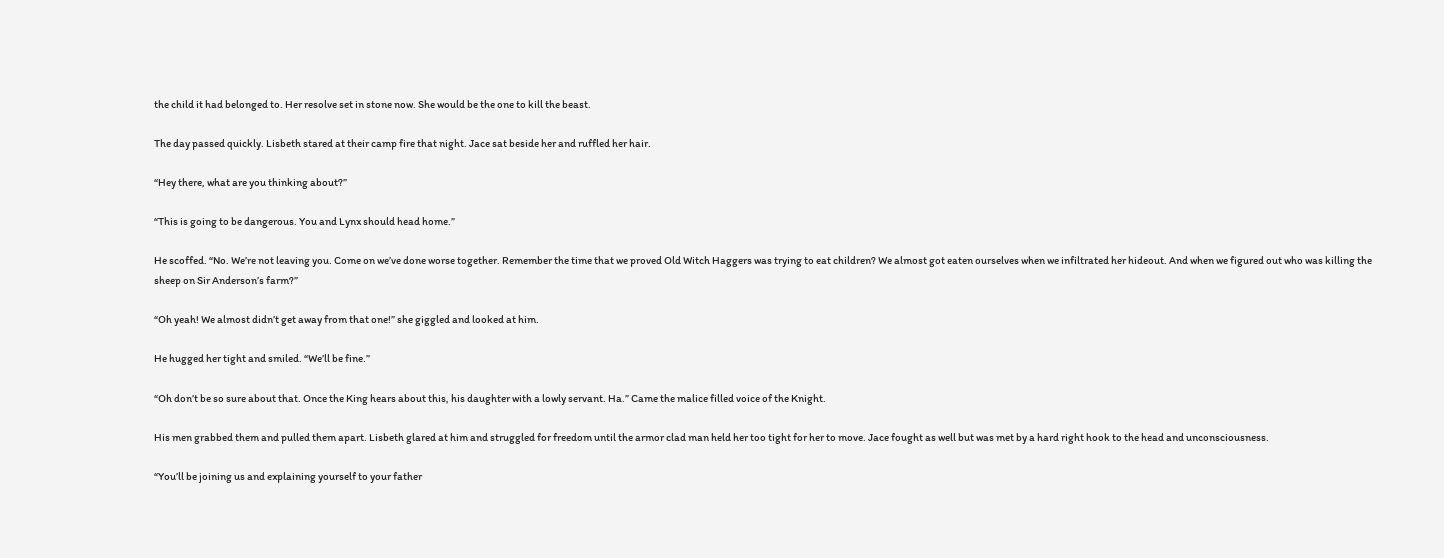the child it had belonged to. Her resolve set in stone now. She would be the one to kill the beast.

The day passed quickly. Lisbeth stared at their camp fire that night. Jace sat beside her and ruffled her hair.

“Hey there, what are you thinking about?”

“This is going to be dangerous. You and Lynx should head home.”

He scoffed. “No. We’re not leaving you. Come on we’ve done worse together. Remember the time that we proved Old Witch Haggers was trying to eat children? We almost got eaten ourselves when we infiltrated her hideout. And when we figured out who was killing the sheep on Sir Anderson’s farm?”

“Oh yeah! We almost didn’t get away from that one!” she giggled and looked at him.

He hugged her tight and smiled. “We’ll be fine.”

“Oh don’t be so sure about that. Once the King hears about this, his daughter with a lowly servant. Ha.” Came the malice filled voice of the Knight.

His men grabbed them and pulled them apart. Lisbeth glared at him and struggled for freedom until the armor clad man held her too tight for her to move. Jace fought as well but was met by a hard right hook to the head and unconsciousness.

“You’ll be joining us and explaining yourself to your father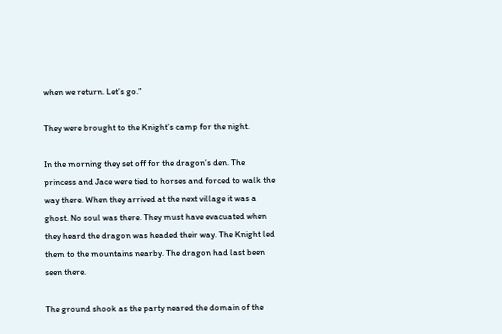when we return. Let’s go.”

They were brought to the Knight’s camp for the night.

In the morning they set off for the dragon’s den. The princess and Jace were tied to horses and forced to walk the way there. When they arrived at the next village it was a ghost. No soul was there. They must have evacuated when they heard the dragon was headed their way. The Knight led them to the mountains nearby. The dragon had last been seen there.

The ground shook as the party neared the domain of the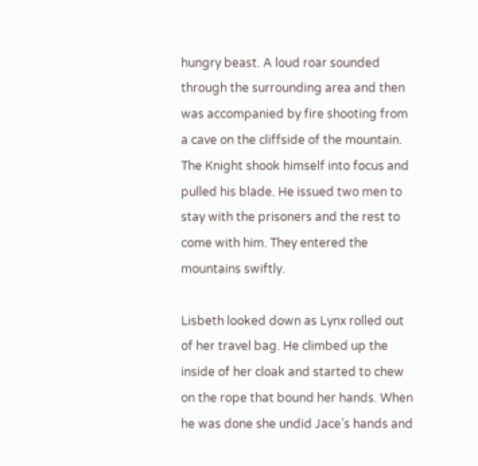hungry beast. A loud roar sounded through the surrounding area and then was accompanied by fire shooting from a cave on the cliffside of the mountain. The Knight shook himself into focus and pulled his blade. He issued two men to stay with the prisoners and the rest to come with him. They entered the mountains swiftly.

Lisbeth looked down as Lynx rolled out of her travel bag. He climbed up the inside of her cloak and started to chew on the rope that bound her hands. When he was done she undid Jace’s hands and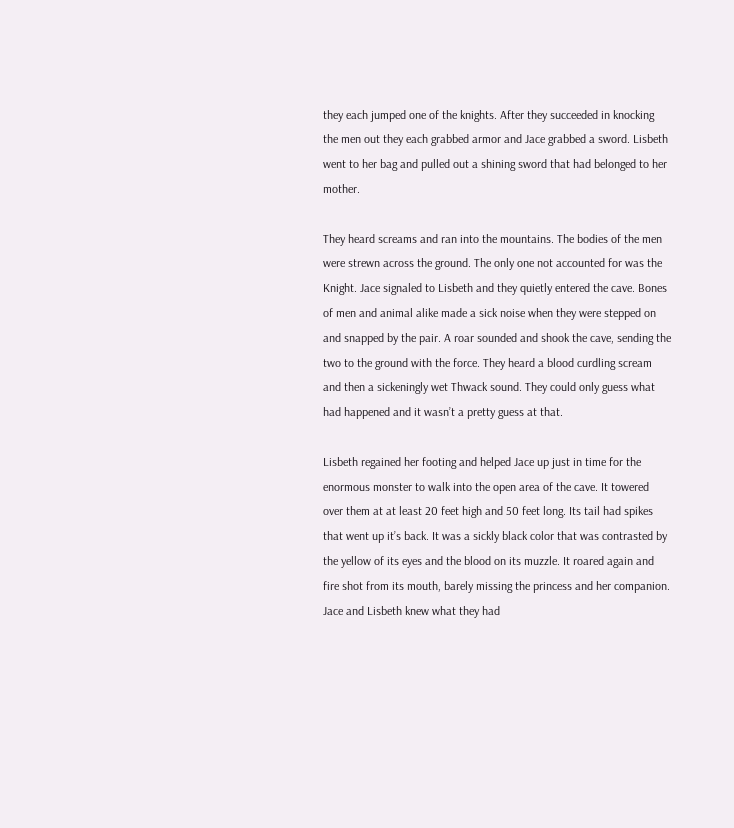they each jumped one of the knights. After they succeeded in knocking the men out they each grabbed armor and Jace grabbed a sword. Lisbeth went to her bag and pulled out a shining sword that had belonged to her mother.

They heard screams and ran into the mountains. The bodies of the men were strewn across the ground. The only one not accounted for was the Knight. Jace signaled to Lisbeth and they quietly entered the cave. Bones of men and animal alike made a sick noise when they were stepped on and snapped by the pair. A roar sounded and shook the cave, sending the two to the ground with the force. They heard a blood curdling scream and then a sickeningly wet Thwack sound. They could only guess what had happened and it wasn’t a pretty guess at that.

Lisbeth regained her footing and helped Jace up just in time for the enormous monster to walk into the open area of the cave. It towered over them at at least 20 feet high and 50 feet long. Its tail had spikes that went up it’s back. It was a sickly black color that was contrasted by the yellow of its eyes and the blood on its muzzle. It roared again and fire shot from its mouth, barely missing the princess and her companion. Jace and Lisbeth knew what they had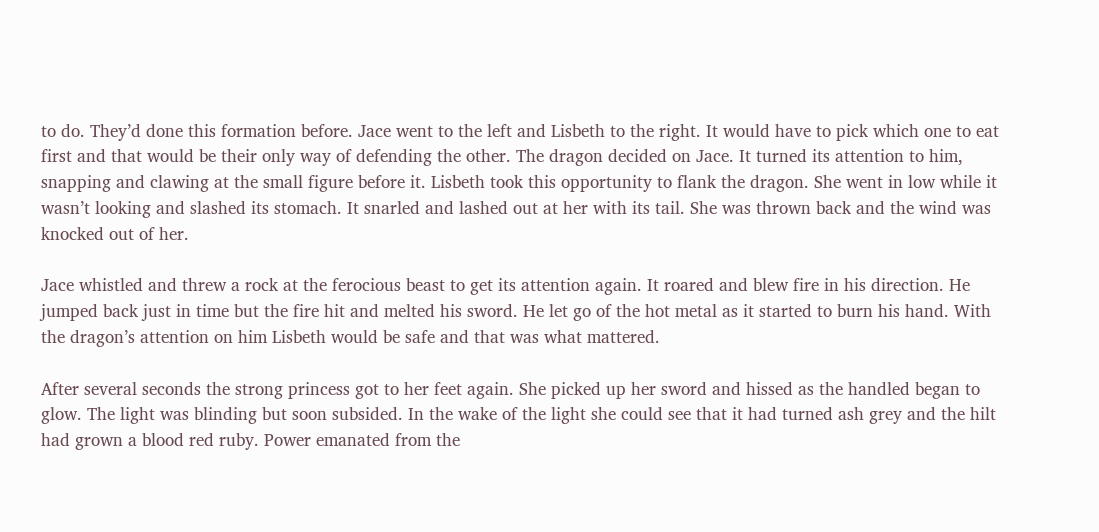to do. They’d done this formation before. Jace went to the left and Lisbeth to the right. It would have to pick which one to eat first and that would be their only way of defending the other. The dragon decided on Jace. It turned its attention to him, snapping and clawing at the small figure before it. Lisbeth took this opportunity to flank the dragon. She went in low while it wasn’t looking and slashed its stomach. It snarled and lashed out at her with its tail. She was thrown back and the wind was knocked out of her.

Jace whistled and threw a rock at the ferocious beast to get its attention again. It roared and blew fire in his direction. He jumped back just in time but the fire hit and melted his sword. He let go of the hot metal as it started to burn his hand. With the dragon’s attention on him Lisbeth would be safe and that was what mattered.

After several seconds the strong princess got to her feet again. She picked up her sword and hissed as the handled began to glow. The light was blinding but soon subsided. In the wake of the light she could see that it had turned ash grey and the hilt had grown a blood red ruby. Power emanated from the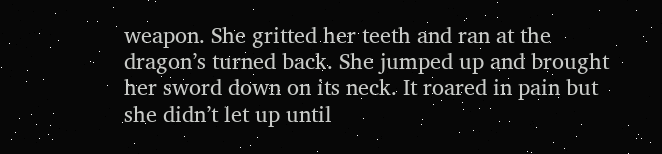weapon. She gritted her teeth and ran at the dragon’s turned back. She jumped up and brought her sword down on its neck. It roared in pain but she didn’t let up until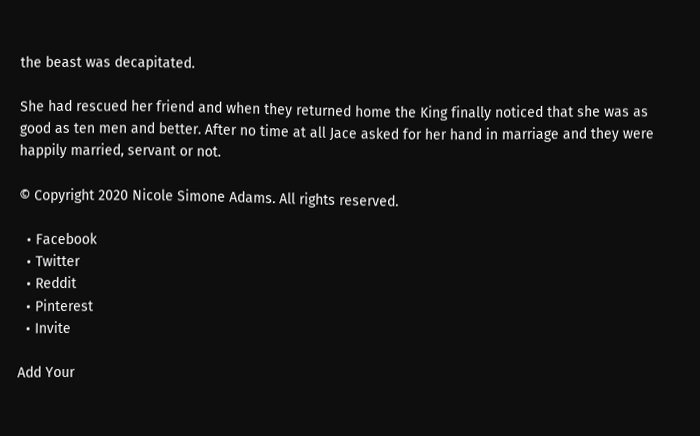the beast was decapitated.

She had rescued her friend and when they returned home the King finally noticed that she was as good as ten men and better. After no time at all Jace asked for her hand in marriage and they were happily married, servant or not.

© Copyright 2020 Nicole Simone Adams. All rights reserved.

  • Facebook
  • Twitter
  • Reddit
  • Pinterest
  • Invite

Add Your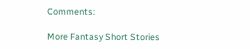Comments:

More Fantasy Short Stories